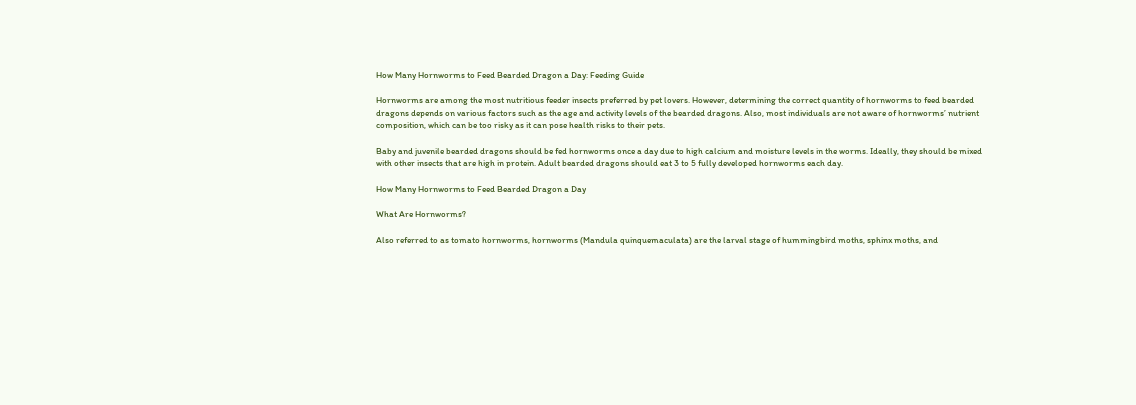How Many Hornworms to Feed Bearded Dragon a Day: Feeding Guide

Hornworms are among the most nutritious feeder insects preferred by pet lovers. However, determining the correct quantity of hornworms to feed bearded dragons depends on various factors such as the age and activity levels of the bearded dragons. Also, most individuals are not aware of hornworms’ nutrient composition, which can be too risky as it can pose health risks to their pets.

Baby and juvenile bearded dragons should be fed hornworms once a day due to high calcium and moisture levels in the worms. Ideally, they should be mixed with other insects that are high in protein. Adult bearded dragons should eat 3 to 5 fully developed hornworms each day.

How Many Hornworms to Feed Bearded Dragon a Day

What Are Hornworms?

Also referred to as tomato hornworms, hornworms (Mandula quinquemaculata) are the larval stage of hummingbird moths, sphinx moths, and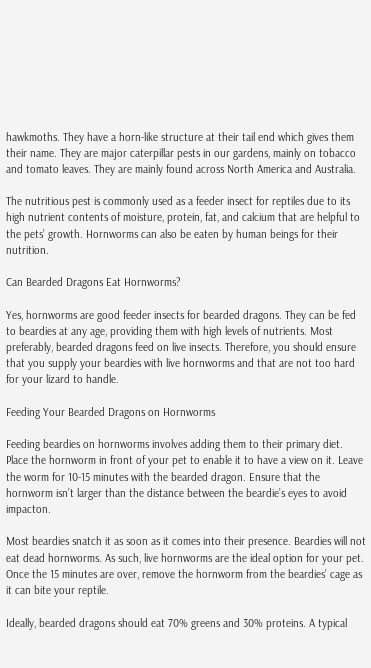hawkmoths. They have a horn-like structure at their tail end which gives them their name. They are major caterpillar pests in our gardens, mainly on tobacco and tomato leaves. They are mainly found across North America and Australia.

The nutritious pest is commonly used as a feeder insect for reptiles due to its high nutrient contents of moisture, protein, fat, and calcium that are helpful to the pets’ growth. Hornworms can also be eaten by human beings for their nutrition.

Can Bearded Dragons Eat Hornworms?

Yes, hornworms are good feeder insects for bearded dragons. They can be fed to beardies at any age, providing them with high levels of nutrients. Most preferably, bearded dragons feed on live insects. Therefore, you should ensure that you supply your beardies with live hornworms and that are not too hard for your lizard to handle.

Feeding Your Bearded Dragons on Hornworms

Feeding beardies on hornworms involves adding them to their primary diet. Place the hornworm in front of your pet to enable it to have a view on it. Leave the worm for 10-15 minutes with the bearded dragon. Ensure that the hornworm isn’t larger than the distance between the beardie’s eyes to avoid impacton.

Most beardies snatch it as soon as it comes into their presence. Beardies will not eat dead hornworms. As such, live hornworms are the ideal option for your pet. Once the 15 minutes are over, remove the hornworm from the beardies’ cage as it can bite your reptile.

Ideally, bearded dragons should eat 70% greens and 30% proteins. A typical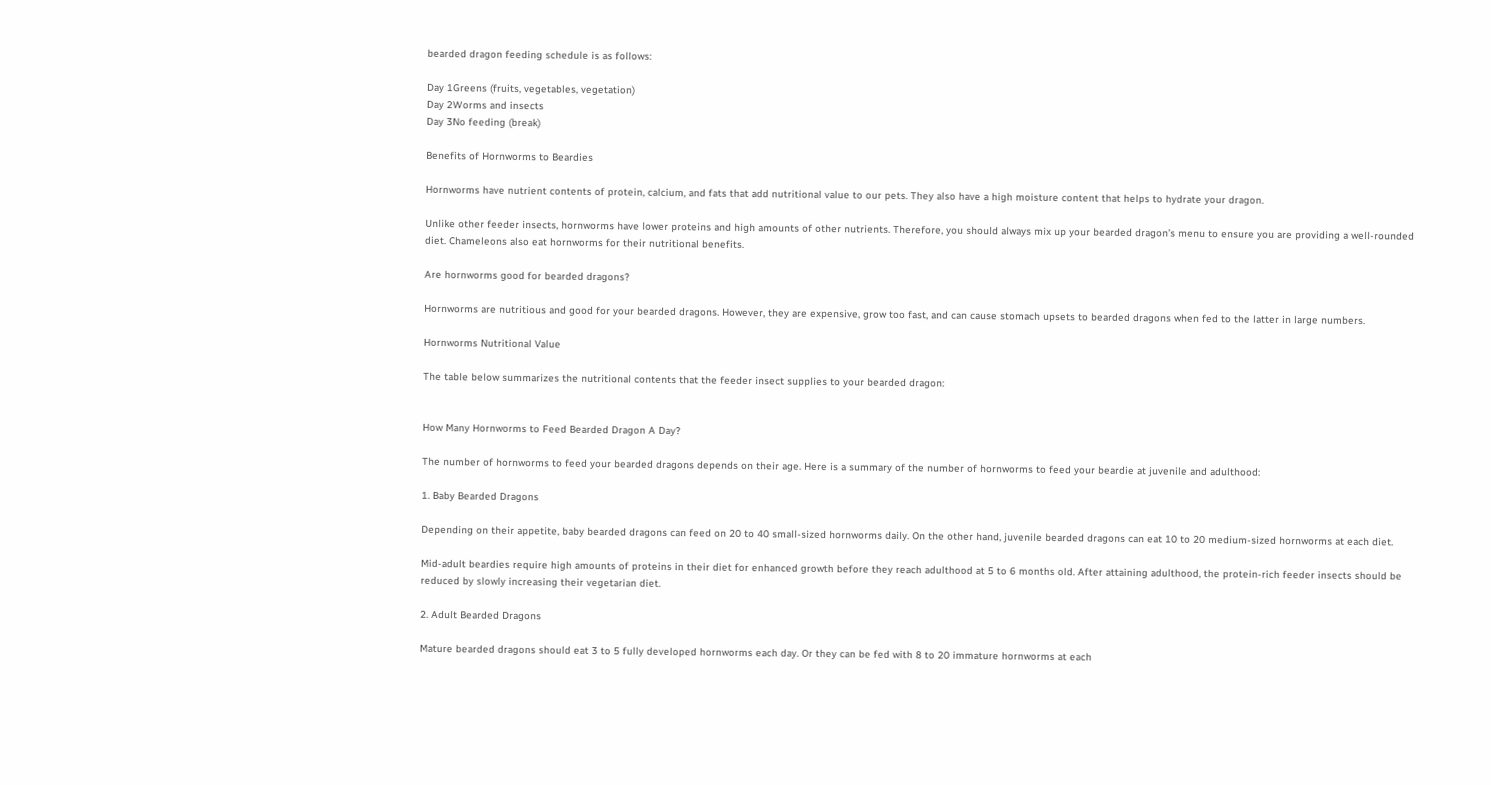bearded dragon feeding schedule is as follows:

Day 1Greens (fruits, vegetables, vegetation)
Day 2Worms and insects
Day 3No feeding (break)

Benefits of Hornworms to Beardies

Hornworms have nutrient contents of protein, calcium, and fats that add nutritional value to our pets. They also have a high moisture content that helps to hydrate your dragon.

Unlike other feeder insects, hornworms have lower proteins and high amounts of other nutrients. Therefore, you should always mix up your bearded dragon’s menu to ensure you are providing a well-rounded diet. Chameleons also eat hornworms for their nutritional benefits.

Are hornworms good for bearded dragons?

Hornworms are nutritious and good for your bearded dragons. However, they are expensive, grow too fast, and can cause stomach upsets to bearded dragons when fed to the latter in large numbers.

Hornworms Nutritional Value

The table below summarizes the nutritional contents that the feeder insect supplies to your bearded dragon:


How Many Hornworms to Feed Bearded Dragon A Day?

The number of hornworms to feed your bearded dragons depends on their age. Here is a summary of the number of hornworms to feed your beardie at juvenile and adulthood:

1. Baby Bearded Dragons

Depending on their appetite, baby bearded dragons can feed on 20 to 40 small-sized hornworms daily. On the other hand, juvenile bearded dragons can eat 10 to 20 medium-sized hornworms at each diet.

Mid-adult beardies require high amounts of proteins in their diet for enhanced growth before they reach adulthood at 5 to 6 months old. After attaining adulthood, the protein-rich feeder insects should be reduced by slowly increasing their vegetarian diet.

2. Adult Bearded Dragons

Mature bearded dragons should eat 3 to 5 fully developed hornworms each day. Or they can be fed with 8 to 20 immature hornworms at each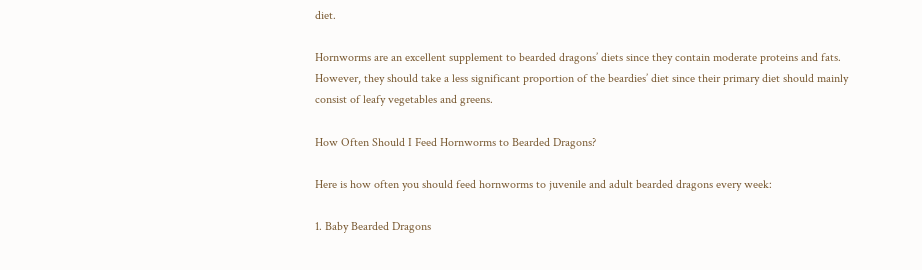diet.

Hornworms are an excellent supplement to bearded dragons’ diets since they contain moderate proteins and fats. However, they should take a less significant proportion of the beardies’ diet since their primary diet should mainly consist of leafy vegetables and greens.

How Often Should I Feed Hornworms to Bearded Dragons?

Here is how often you should feed hornworms to juvenile and adult bearded dragons every week:

1. Baby Bearded Dragons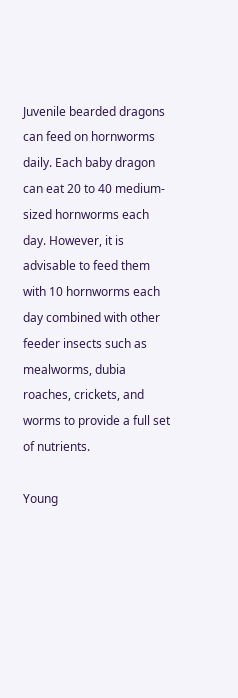Juvenile bearded dragons can feed on hornworms daily. Each baby dragon can eat 20 to 40 medium-sized hornworms each day. However, it is advisable to feed them with 10 hornworms each day combined with other feeder insects such as mealworms, dubia roaches, crickets, and worms to provide a full set of nutrients.

Young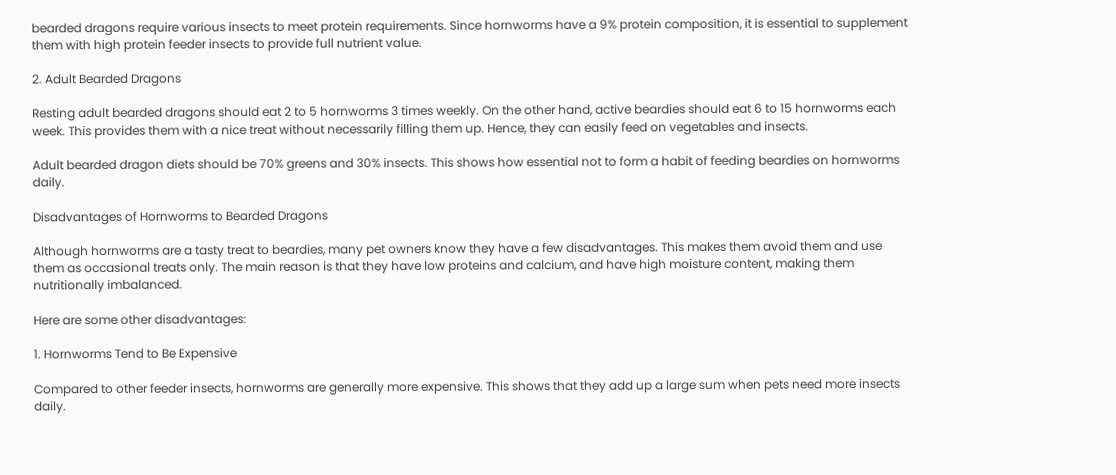bearded dragons require various insects to meet protein requirements. Since hornworms have a 9% protein composition, it is essential to supplement them with high protein feeder insects to provide full nutrient value.

2. Adult Bearded Dragons

Resting adult bearded dragons should eat 2 to 5 hornworms 3 times weekly. On the other hand, active beardies should eat 6 to 15 hornworms each week. This provides them with a nice treat without necessarily filling them up. Hence, they can easily feed on vegetables and insects.

Adult bearded dragon diets should be 70% greens and 30% insects. This shows how essential not to form a habit of feeding beardies on hornworms daily.

Disadvantages of Hornworms to Bearded Dragons

Although hornworms are a tasty treat to beardies, many pet owners know they have a few disadvantages. This makes them avoid them and use them as occasional treats only. The main reason is that they have low proteins and calcium, and have high moisture content, making them nutritionally imbalanced.

Here are some other disadvantages:

1. Hornworms Tend to Be Expensive

Compared to other feeder insects, hornworms are generally more expensive. This shows that they add up a large sum when pets need more insects daily.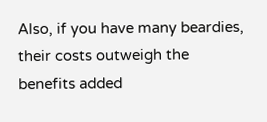Also, if you have many beardies, their costs outweigh the benefits added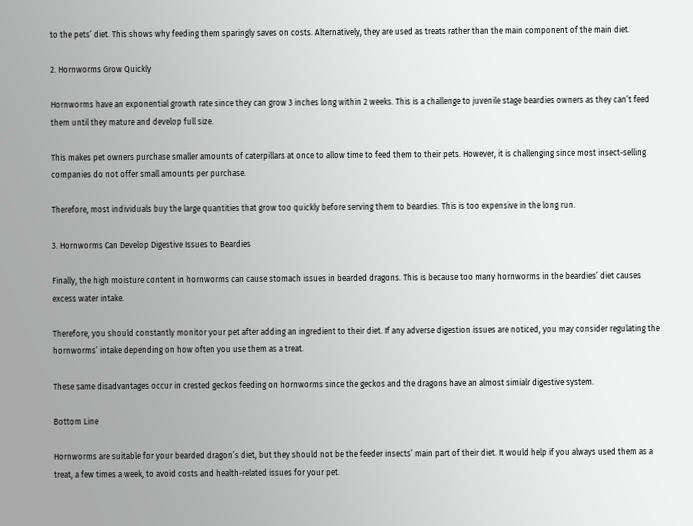to the pets’ diet. This shows why feeding them sparingly saves on costs. Alternatively, they are used as treats rather than the main component of the main diet.

2. Hornworms Grow Quickly

Hornworms have an exponential growth rate since they can grow 3 inches long within 2 weeks. This is a challenge to juvenile stage beardies owners as they can’t feed them until they mature and develop full size.

This makes pet owners purchase smaller amounts of caterpillars at once to allow time to feed them to their pets. However, it is challenging since most insect-selling companies do not offer small amounts per purchase.

Therefore, most individuals buy the large quantities that grow too quickly before serving them to beardies. This is too expensive in the long run.

3. Hornworms Can Develop Digestive Issues to Beardies

Finally, the high moisture content in hornworms can cause stomach issues in bearded dragons. This is because too many hornworms in the beardies’ diet causes excess water intake.

Therefore, you should constantly monitor your pet after adding an ingredient to their diet. If any adverse digestion issues are noticed, you may consider regulating the hornworms’ intake depending on how often you use them as a treat.

These same disadvantages occur in crested geckos feeding on hornworms since the geckos and the dragons have an almost simialr digestive system.

Bottom Line

Hornworms are suitable for your bearded dragon’s diet, but they should not be the feeder insects’ main part of their diet. It would help if you always used them as a treat, a few times a week, to avoid costs and health-related issues for your pet.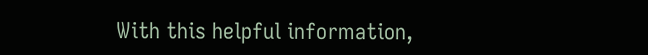With this helpful information,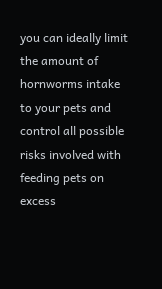you can ideally limit the amount of hornworms intake to your pets and control all possible risks involved with feeding pets on excess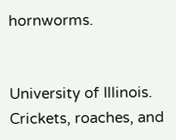hornworms.


University of Illinois. Crickets, roaches, and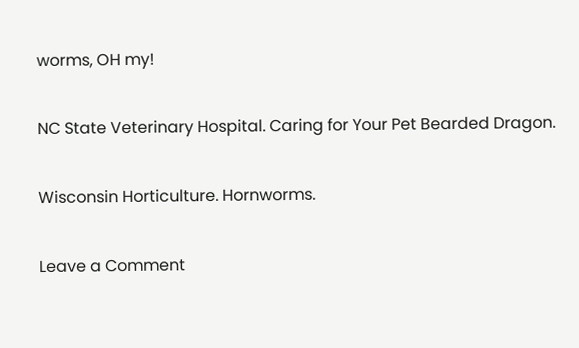worms, OH my!

NC State Veterinary Hospital. Caring for Your Pet Bearded Dragon.

Wisconsin Horticulture. Hornworms.

Leave a Comment